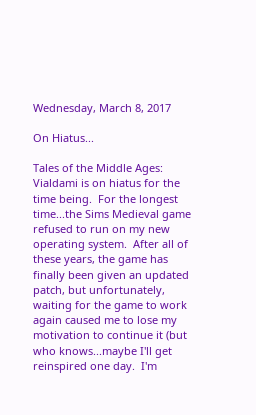Wednesday, March 8, 2017

On Hiatus...

Tales of the Middle Ages: Vialdami is on hiatus for the time being.  For the longest time...the Sims Medieval game refused to run on my new operating system.  After all of these years, the game has finally been given an updated patch, but unfortunately, waiting for the game to work again caused me to lose my motivation to continue it (but who knows...maybe I'll get reinspired one day.  I'm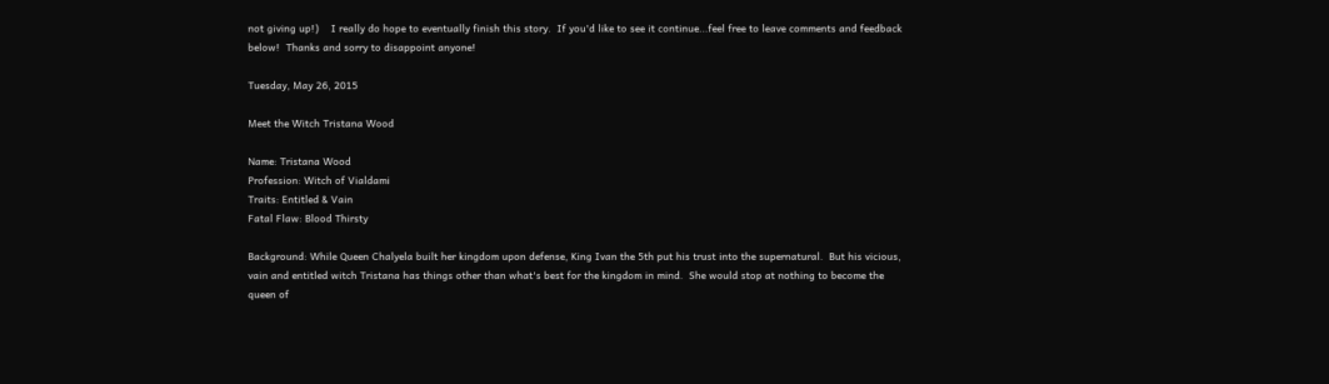not giving up!)    I really do hope to eventually finish this story.  If you'd like to see it continue...feel free to leave comments and feedback below!  Thanks and sorry to disappoint anyone!

Tuesday, May 26, 2015

Meet the Witch Tristana Wood

Name: Tristana Wood
Profession: Witch of Vialdami
Traits: Entitled & Vain
Fatal Flaw: Blood Thirsty

Background: While Queen Chalyela built her kingdom upon defense, King Ivan the 5th put his trust into the supernatural.  But his vicious, vain and entitled witch Tristana has things other than what's best for the kingdom in mind.  She would stop at nothing to become the queen of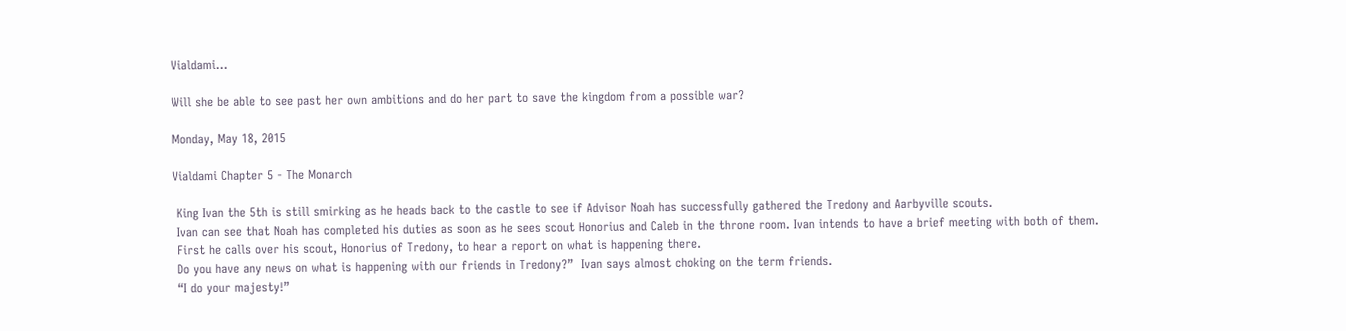Vialdami...

Will she be able to see past her own ambitions and do her part to save the kingdom from a possible war?

Monday, May 18, 2015

Vialdami Chapter 5 - The Monarch

 King Ivan the 5th is still smirking as he heads back to the castle to see if Advisor Noah has successfully gathered the Tredony and Aarbyville scouts.
 Ivan can see that Noah has completed his duties as soon as he sees scout Honorius and Caleb in the throne room. Ivan intends to have a brief meeting with both of them.
 First he calls over his scout, Honorius of Tredony, to hear a report on what is happening there.
 Do you have any news on what is happening with our friends in Tredony?”  Ivan says almost choking on the term friends.
 “I do your majesty!”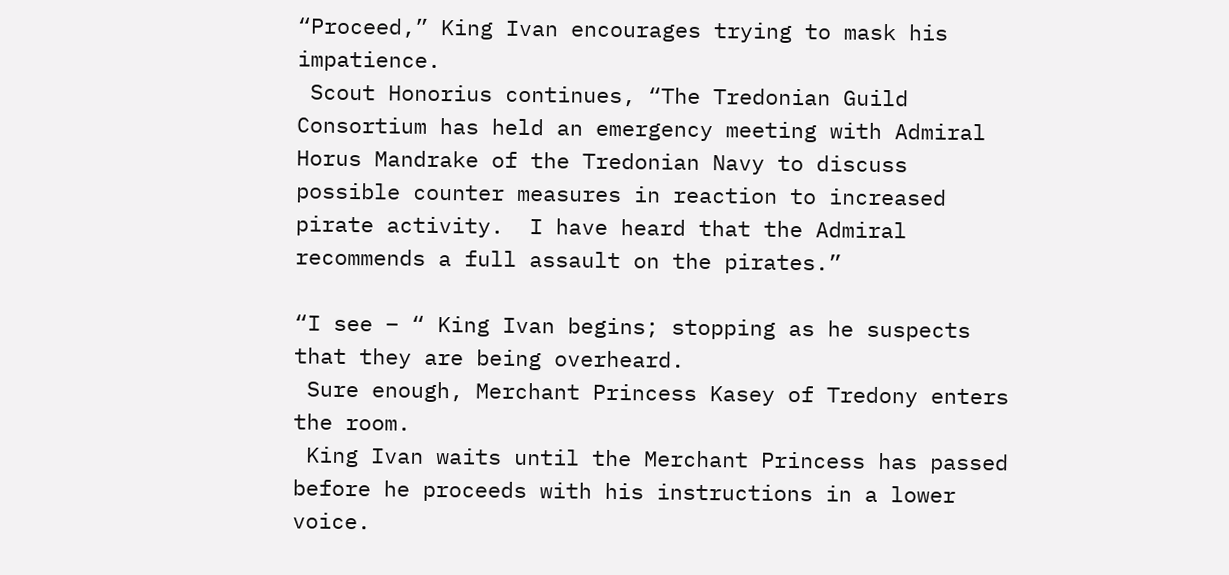“Proceed,” King Ivan encourages trying to mask his impatience.
 Scout Honorius continues, “The Tredonian Guild Consortium has held an emergency meeting with Admiral Horus Mandrake of the Tredonian Navy to discuss possible counter measures in reaction to increased pirate activity.  I have heard that the Admiral recommends a full assault on the pirates.”

“I see – “ King Ivan begins; stopping as he suspects that they are being overheard.
 Sure enough, Merchant Princess Kasey of Tredony enters the room.
 King Ivan waits until the Merchant Princess has passed before he proceeds with his instructions in a lower voice.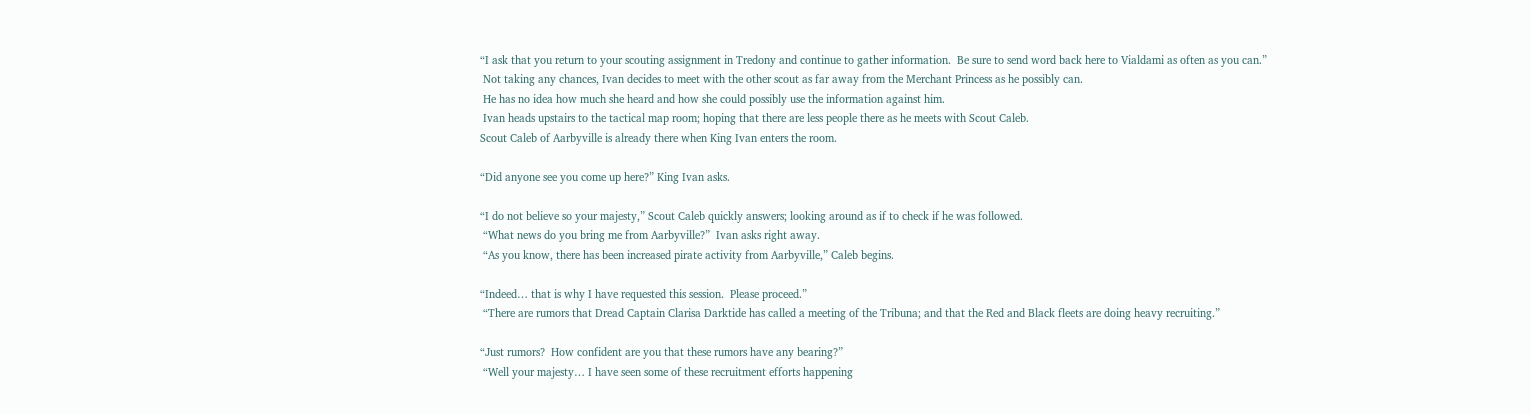“I ask that you return to your scouting assignment in Tredony and continue to gather information.  Be sure to send word back here to Vialdami as often as you can.”
 Not taking any chances, Ivan decides to meet with the other scout as far away from the Merchant Princess as he possibly can.
 He has no idea how much she heard and how she could possibly use the information against him.
 Ivan heads upstairs to the tactical map room; hoping that there are less people there as he meets with Scout Caleb.
Scout Caleb of Aarbyville is already there when King Ivan enters the room.

“Did anyone see you come up here?” King Ivan asks.

“I do not believe so your majesty,” Scout Caleb quickly answers; looking around as if to check if he was followed.
 “What news do you bring me from Aarbyville?”  Ivan asks right away.
 “As you know, there has been increased pirate activity from Aarbyville,” Caleb begins.

“Indeed… that is why I have requested this session.  Please proceed.”
 “There are rumors that Dread Captain Clarisa Darktide has called a meeting of the Tribuna; and that the Red and Black fleets are doing heavy recruiting.”

“Just rumors?  How confident are you that these rumors have any bearing?”
 “Well your majesty… I have seen some of these recruitment efforts happening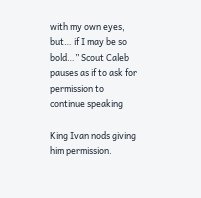with my own eyes, but… if I may be so bold…” Scout Caleb pauses as if to ask for permission to continue speaking

King Ivan nods giving him permission.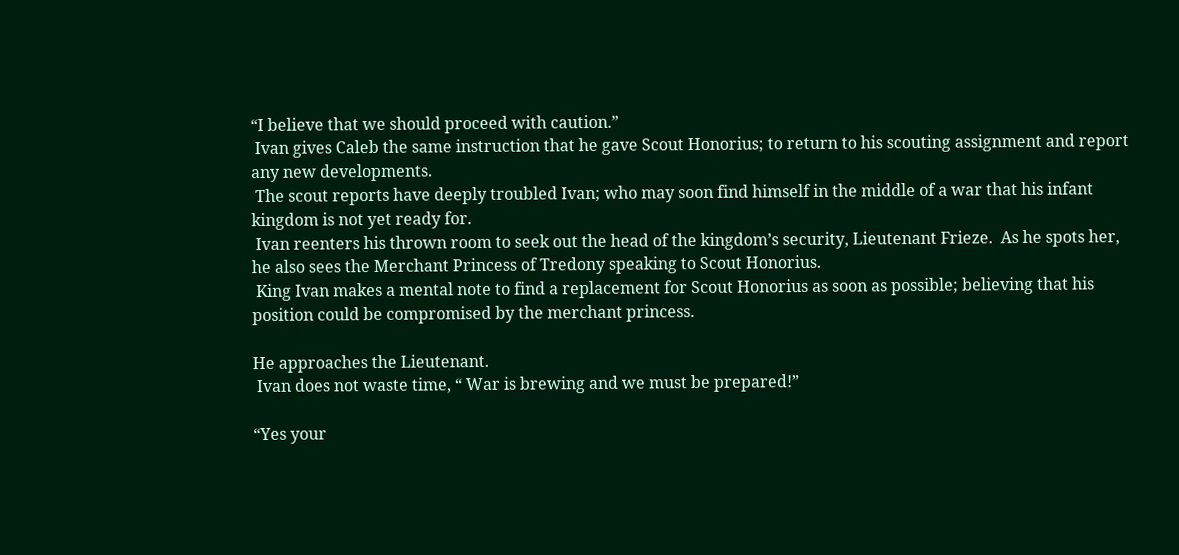“I believe that we should proceed with caution.”
 Ivan gives Caleb the same instruction that he gave Scout Honorius; to return to his scouting assignment and report any new developments.
 The scout reports have deeply troubled Ivan; who may soon find himself in the middle of a war that his infant kingdom is not yet ready for.
 Ivan reenters his thrown room to seek out the head of the kingdom’s security, Lieutenant Frieze.  As he spots her, he also sees the Merchant Princess of Tredony speaking to Scout Honorius.
 King Ivan makes a mental note to find a replacement for Scout Honorius as soon as possible; believing that his position could be compromised by the merchant princess.

He approaches the Lieutenant.
 Ivan does not waste time, “ War is brewing and we must be prepared!”

“Yes your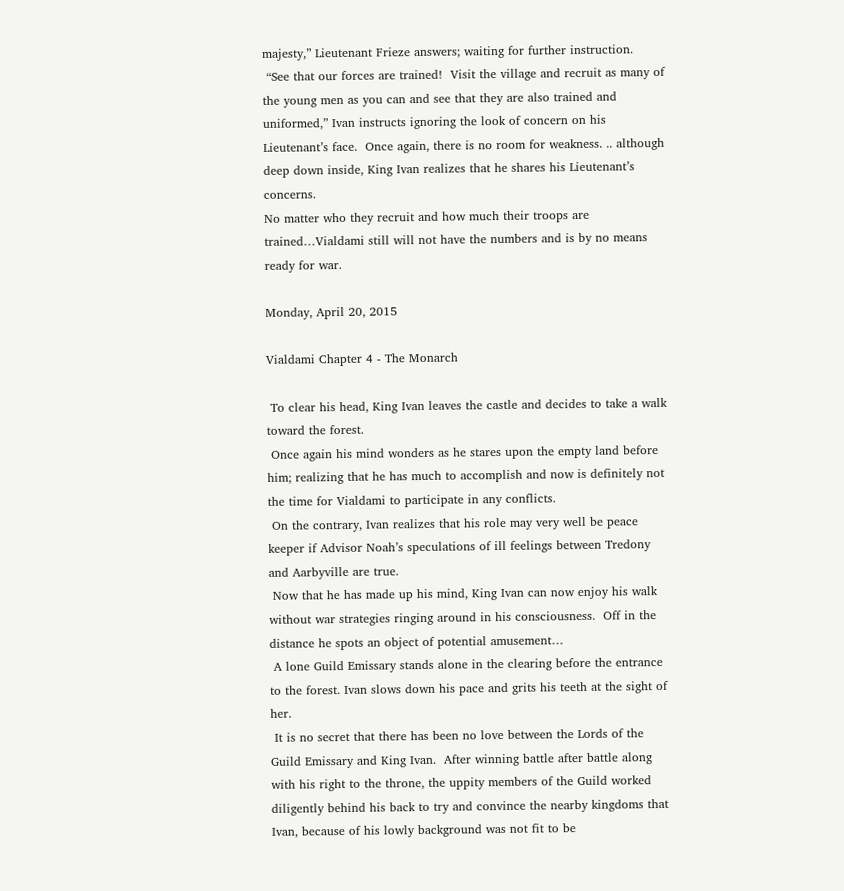majesty,” Lieutenant Frieze answers; waiting for further instruction.
 “See that our forces are trained!  Visit the village and recruit as many of the young men as you can and see that they are also trained and uniformed,” Ivan instructs ignoring the look of concern on his Lieutenant’s face.  Once again, there is no room for weakness. .. although deep down inside, King Ivan realizes that he shares his Lieutenant’s concerns.
No matter who they recruit and how much their troops are trained…Vialdami still will not have the numbers and is by no means ready for war.

Monday, April 20, 2015

Vialdami Chapter 4 - The Monarch

 To clear his head, King Ivan leaves the castle and decides to take a walk toward the forest.
 Once again his mind wonders as he stares upon the empty land before him; realizing that he has much to accomplish and now is definitely not the time for Vialdami to participate in any conflicts.
 On the contrary, Ivan realizes that his role may very well be peace keeper if Advisor Noah’s speculations of ill feelings between Tredony and Aarbyville are true.
 Now that he has made up his mind, King Ivan can now enjoy his walk without war strategies ringing around in his consciousness.  Off in the distance he spots an object of potential amusement…
 A lone Guild Emissary stands alone in the clearing before the entrance to the forest. Ivan slows down his pace and grits his teeth at the sight of her.
 It is no secret that there has been no love between the Lords of the Guild Emissary and King Ivan.  After winning battle after battle along with his right to the throne, the uppity members of the Guild worked diligently behind his back to try and convince the nearby kingdoms that Ivan, because of his lowly background was not fit to be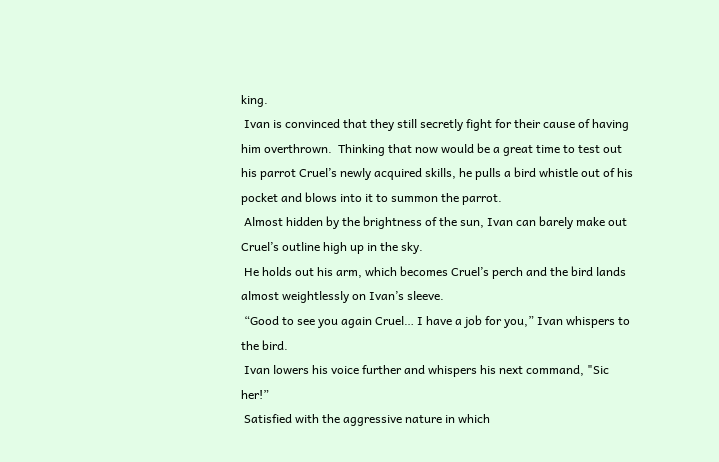king.
 Ivan is convinced that they still secretly fight for their cause of having him overthrown.  Thinking that now would be a great time to test out his parrot Cruel’s newly acquired skills, he pulls a bird whistle out of his pocket and blows into it to summon the parrot.
 Almost hidden by the brightness of the sun, Ivan can barely make out Cruel’s outline high up in the sky.
 He holds out his arm, which becomes Cruel’s perch and the bird lands almost weightlessly on Ivan’s sleeve.
 “Good to see you again Cruel… I have a job for you,” Ivan whispers to the bird.
 Ivan lowers his voice further and whispers his next command, "Sic her!”
 Satisfied with the aggressive nature in which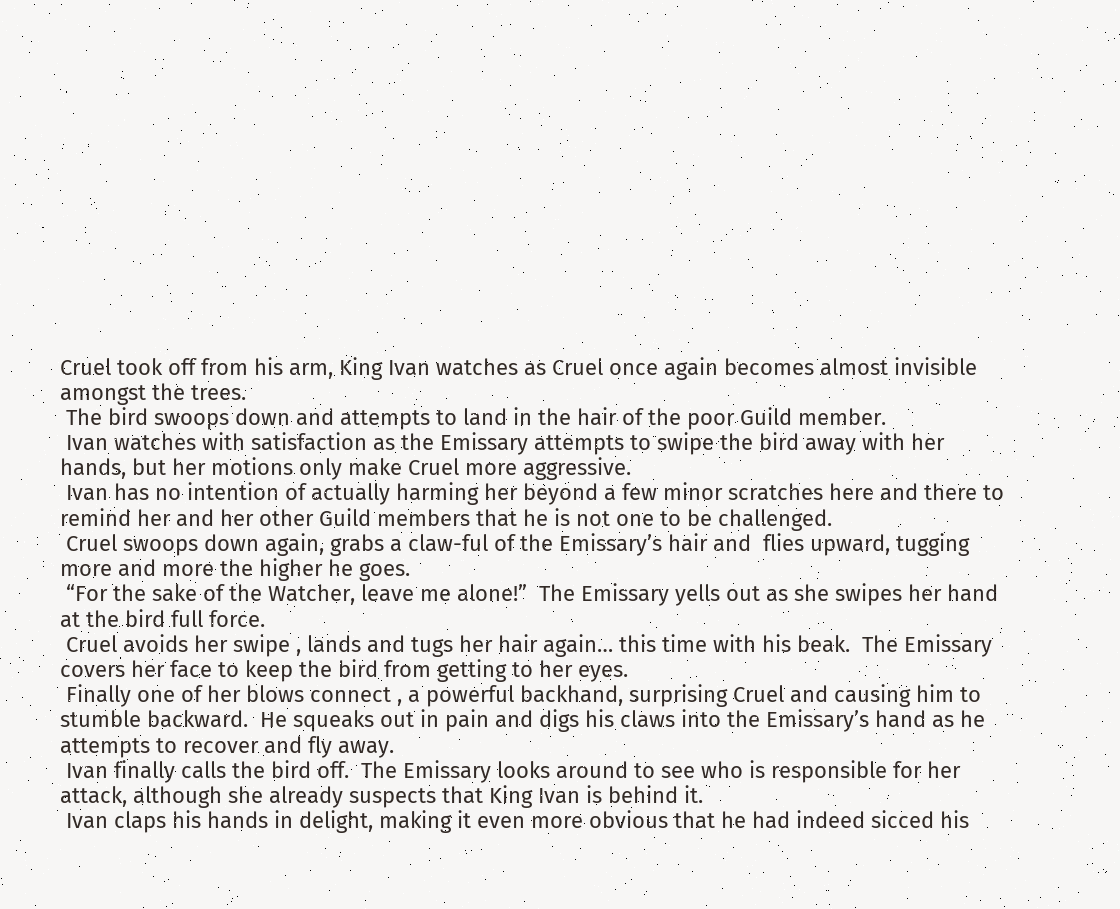Cruel took off from his arm, King Ivan watches as Cruel once again becomes almost invisible amongst the trees.
 The bird swoops down and attempts to land in the hair of the poor Guild member.
 Ivan watches with satisfaction as the Emissary attempts to swipe the bird away with her hands, but her motions only make Cruel more aggressive.
 Ivan has no intention of actually harming her beyond a few minor scratches here and there to remind her and her other Guild members that he is not one to be challenged.
 Cruel swoops down again, grabs a claw-ful of the Emissary’s hair and  flies upward, tugging more and more the higher he goes.
 “For the sake of the Watcher, leave me alone!”  The Emissary yells out as she swipes her hand at the bird full force.
 Cruel avoids her swipe , lands and tugs her hair again… this time with his beak.  The Emissary covers her face to keep the bird from getting to her eyes.
 Finally one of her blows connect , a powerful backhand, surprising Cruel and causing him to stumble backward.  He squeaks out in pain and digs his claws into the Emissary’s hand as he attempts to recover and fly away.
 Ivan finally calls the bird off.  The Emissary looks around to see who is responsible for her attack, although she already suspects that King Ivan is behind it.
 Ivan claps his hands in delight, making it even more obvious that he had indeed sicced his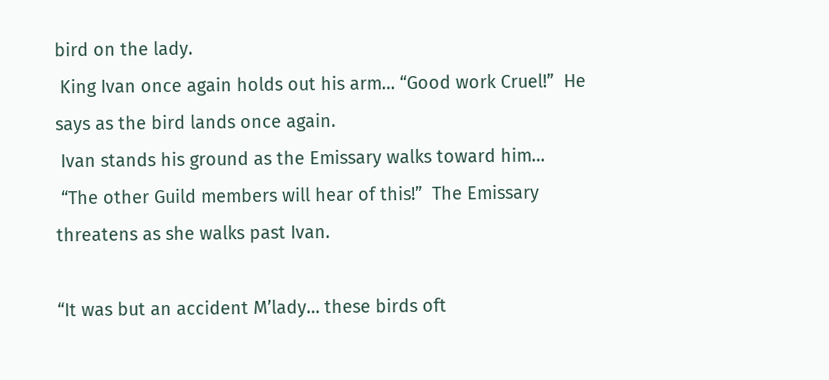bird on the lady.
 King Ivan once again holds out his arm… “Good work Cruel!”  He says as the bird lands once again.
 Ivan stands his ground as the Emissary walks toward him…
 “The other Guild members will hear of this!”  The Emissary threatens as she walks past Ivan.

“It was but an accident M’lady… these birds oft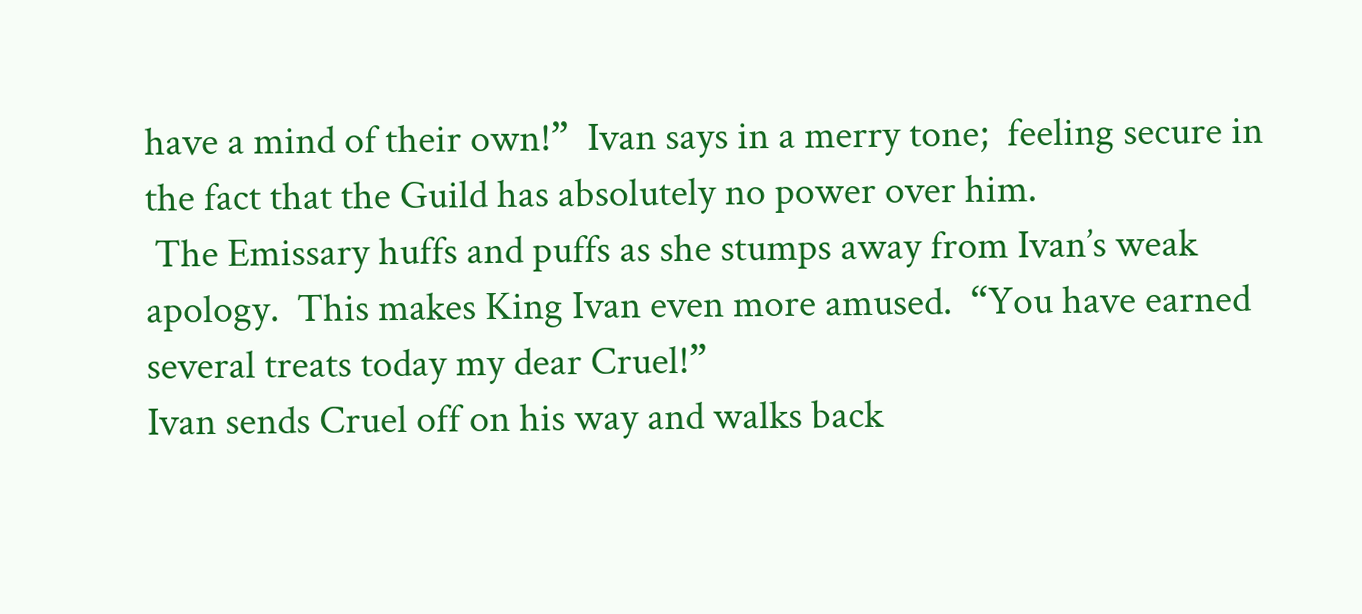have a mind of their own!”  Ivan says in a merry tone;  feeling secure in the fact that the Guild has absolutely no power over him.
 The Emissary huffs and puffs as she stumps away from Ivan’s weak apology.  This makes King Ivan even more amused.  “You have earned several treats today my dear Cruel!”
Ivan sends Cruel off on his way and walks back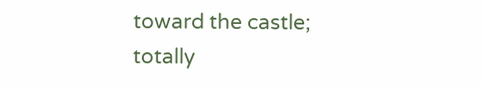toward the castle; totally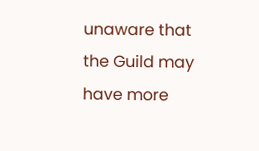unaware that the Guild may have more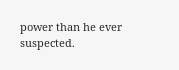power than he ever suspected.